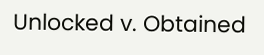Unlocked v. Obtained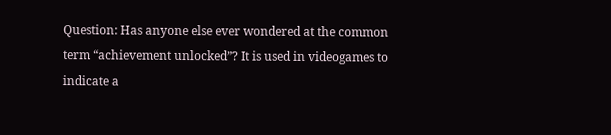Question: Has anyone else ever wondered at the common term “achievement unlocked”? It is used in videogames to indicate a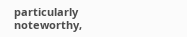particularly noteworthy,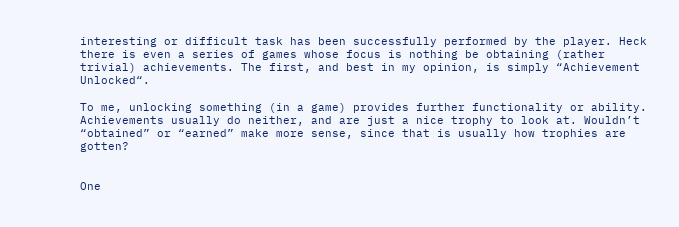interesting or difficult task has been successfully performed by the player. Heck there is even a series of games whose focus is nothing be obtaining (rather trivial) achievements. The first, and best in my opinion, is simply “Achievement Unlocked“.

To me, unlocking something (in a game) provides further functionality or ability. Achievements usually do neither, and are just a nice trophy to look at. Wouldn’t “obtained” or “earned” make more sense, since that is usually how trophies are gotten?


One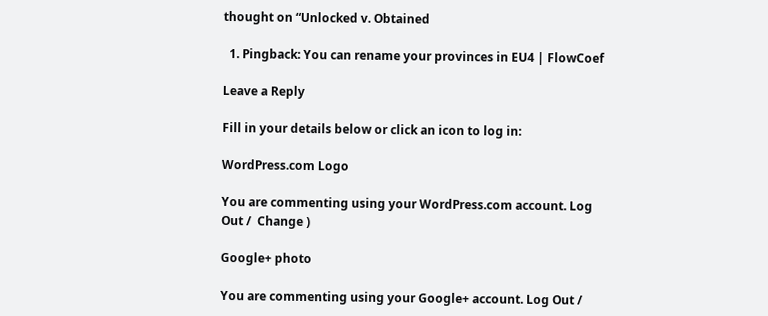thought on “Unlocked v. Obtained

  1. Pingback: You can rename your provinces in EU4 | FlowCoef

Leave a Reply

Fill in your details below or click an icon to log in:

WordPress.com Logo

You are commenting using your WordPress.com account. Log Out /  Change )

Google+ photo

You are commenting using your Google+ account. Log Out /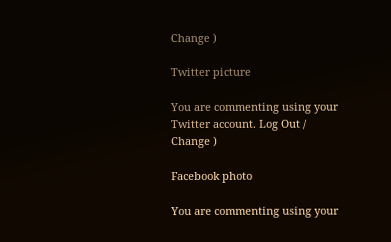Change )

Twitter picture

You are commenting using your Twitter account. Log Out /  Change )

Facebook photo

You are commenting using your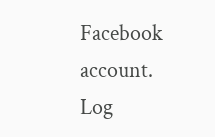Facebook account. Log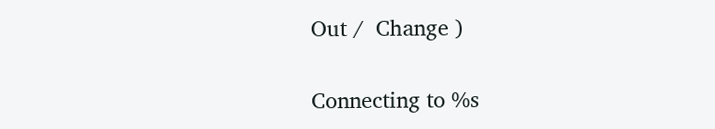Out /  Change )


Connecting to %s